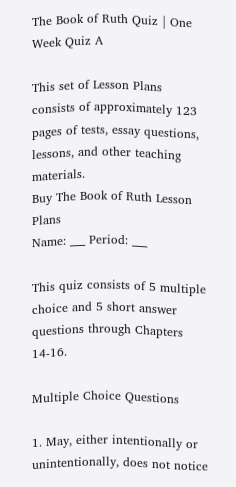The Book of Ruth Quiz | One Week Quiz A

This set of Lesson Plans consists of approximately 123 pages of tests, essay questions, lessons, and other teaching materials.
Buy The Book of Ruth Lesson Plans
Name: ___ Period: ___

This quiz consists of 5 multiple choice and 5 short answer questions through Chapters 14-16.

Multiple Choice Questions

1. May, either intentionally or unintentionally, does not notice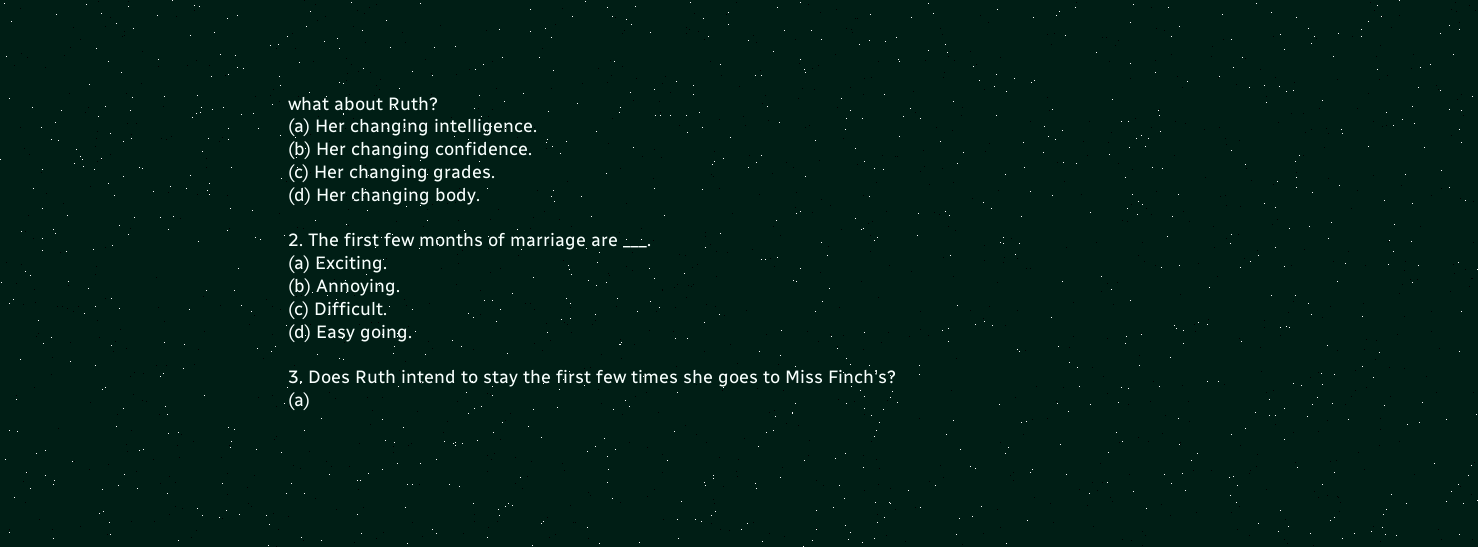what about Ruth?
(a) Her changing intelligence.
(b) Her changing confidence.
(c) Her changing grades.
(d) Her changing body.

2. The first few months of marriage are ___.
(a) Exciting.
(b) Annoying.
(c) Difficult.
(d) Easy going.

3. Does Ruth intend to stay the first few times she goes to Miss Finch's?
(a)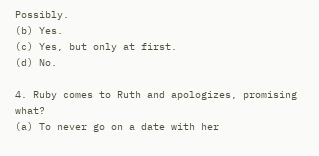Possibly.
(b) Yes.
(c) Yes, but only at first.
(d) No.

4. Ruby comes to Ruth and apologizes, promising what?
(a) To never go on a date with her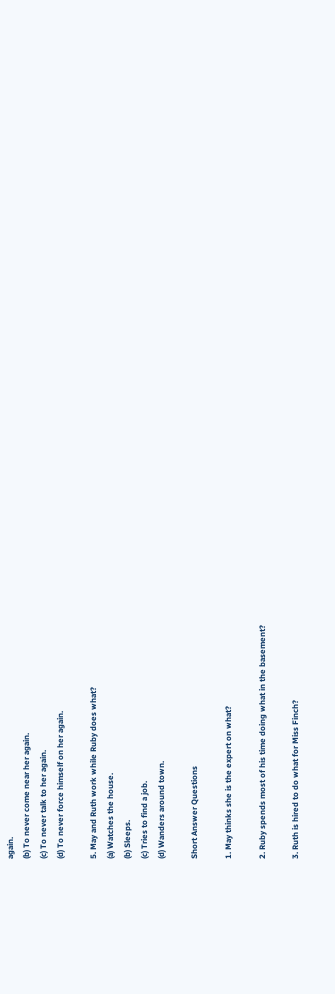again.
(b) To never come near her again.
(c) To never talk to her again.
(d) To never force himself on her again.

5. May and Ruth work while Ruby does what?
(a) Watches the house.
(b) Sleeps.
(c) Tries to find a job.
(d) Wanders around town.

Short Answer Questions

1. May thinks she is the expert on what?

2. Ruby spends most of his time doing what in the basement?

3. Ruth is hired to do what for Miss Finch?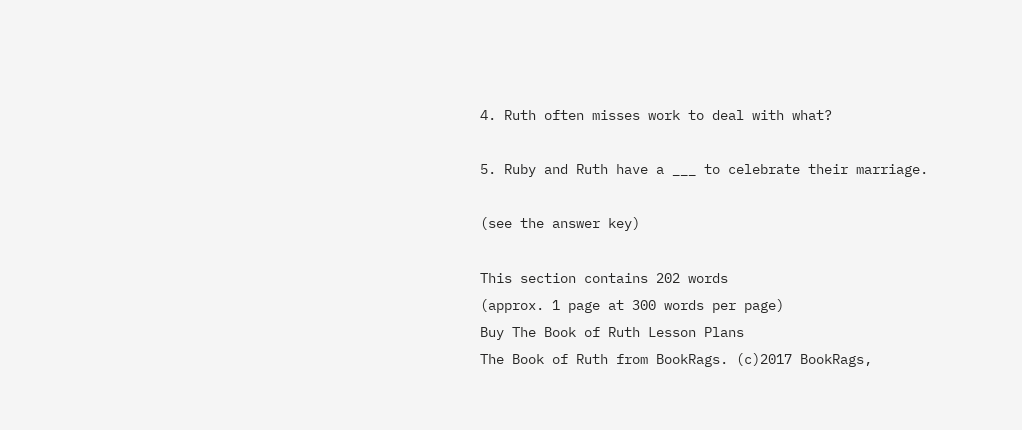4. Ruth often misses work to deal with what?

5. Ruby and Ruth have a ___ to celebrate their marriage.

(see the answer key)

This section contains 202 words
(approx. 1 page at 300 words per page)
Buy The Book of Ruth Lesson Plans
The Book of Ruth from BookRags. (c)2017 BookRags,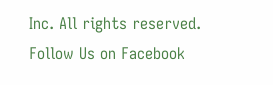Inc. All rights reserved.
Follow Us on Facebook